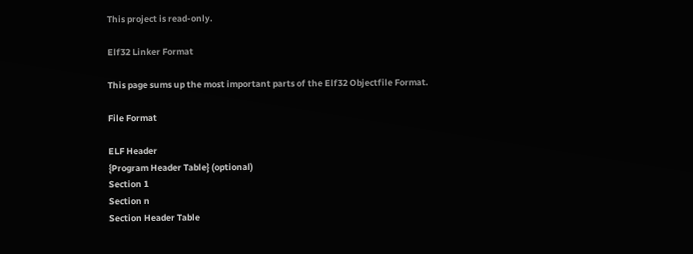This project is read-only.

Elf32 Linker Format

This page sums up the most important parts of the Elf32 Objectfile Format.

File Format

ELF Header
{Program Header Table} (optional)
Section 1
Section n
Section Header Table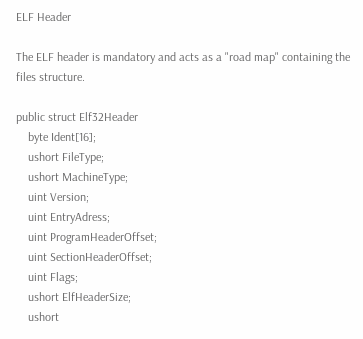ELF Header

The ELF header is mandatory and acts as a "road map" containing the files structure.

public struct Elf32Header
    byte Ident[16];
    ushort FileType;
    ushort MachineType;
    uint Version;
    uint EntryAdress;
    uint ProgramHeaderOffset;
    uint SectionHeaderOffset;
    uint Flags;
    ushort ElfHeaderSize;
    ushort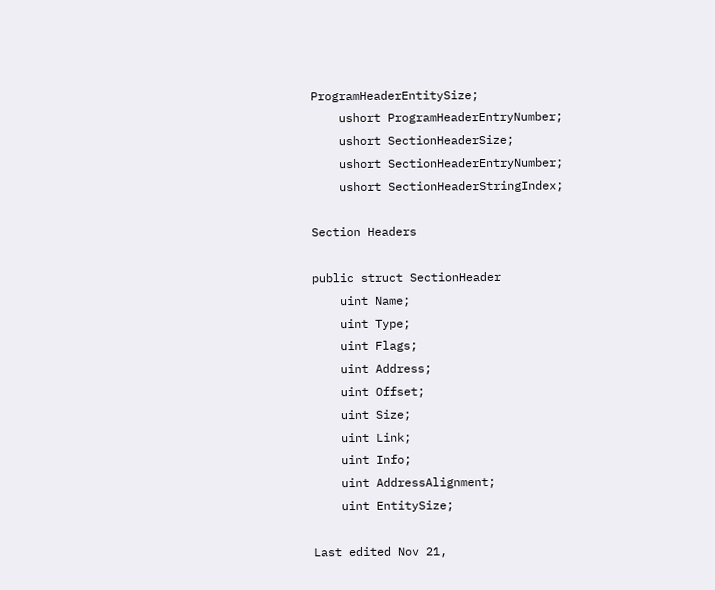ProgramHeaderEntitySize;
    ushort ProgramHeaderEntryNumber;
    ushort SectionHeaderSize;
    ushort SectionHeaderEntryNumber;
    ushort SectionHeaderStringIndex;

Section Headers

public struct SectionHeader
    uint Name;
    uint Type;
    uint Flags;
    uint Address;
    uint Offset;
    uint Size;
    uint Link;
    uint Info;
    uint AddressAlignment;
    uint EntitySize;

Last edited Nov 21,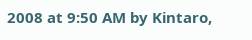2008 at 9:50 AM by Kintaro,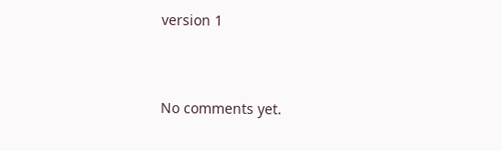version 1


No comments yet.